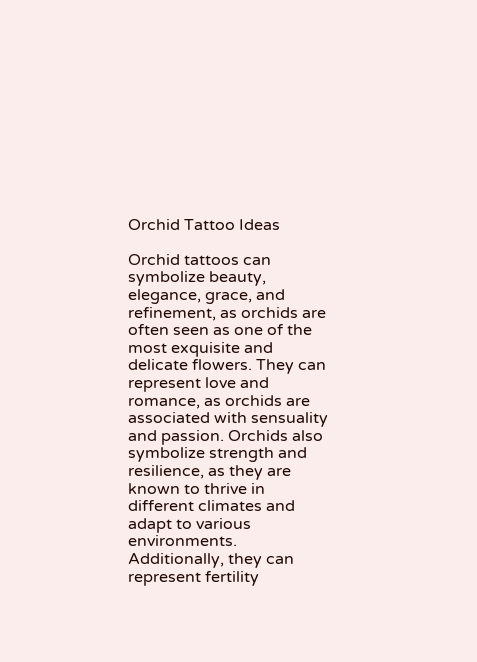Orchid Tattoo Ideas

Orchid tattoos can symbolize beauty, elegance, grace, and refinement, as orchids are often seen as one of the most exquisite and delicate flowers. They can represent love and romance, as orchids are associated with sensuality and passion. Orchids also symbolize strength and resilience, as they are known to thrive in different climates and adapt to various environments. Additionally, they can represent fertility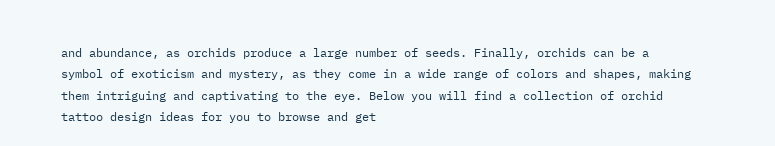and abundance, as orchids produce a large number of seeds. Finally, orchids can be a symbol of exoticism and mystery, as they come in a wide range of colors and shapes, making them intriguing and captivating to the eye. Below you will find a collection of orchid tattoo design ideas for you to browse and get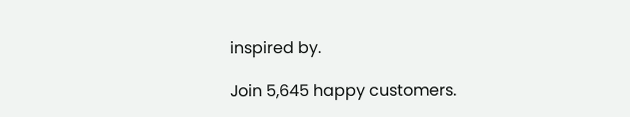inspired by.

Join 5,645 happy customers.